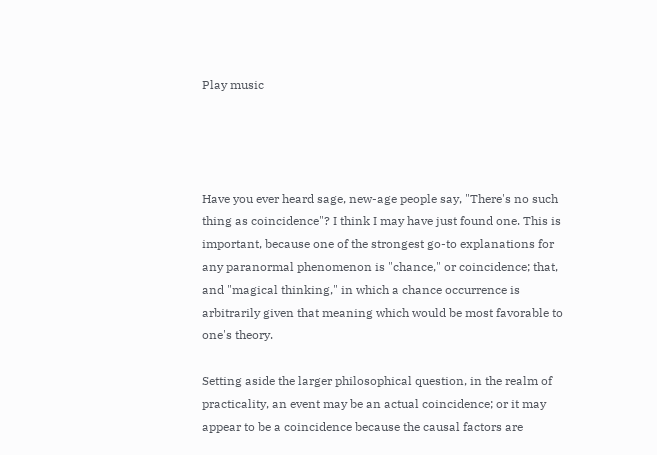Play music




Have you ever heard sage, new-age people say, "There's no such thing as coincidence"? I think I may have just found one. This is important, because one of the strongest go-to explanations for any paranormal phenomenon is "chance," or coincidence; that, and "magical thinking," in which a chance occurrence is arbitrarily given that meaning which would be most favorable to one's theory.

Setting aside the larger philosophical question, in the realm of practicality, an event may be an actual coincidence; or it may appear to be a coincidence because the causal factors are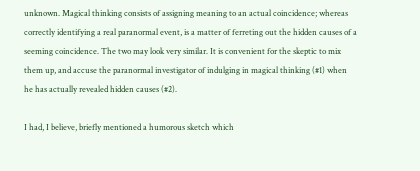unknown. Magical thinking consists of assigning meaning to an actual coincidence; whereas correctly identifying a real paranormal event, is a matter of ferreting out the hidden causes of a seeming coincidence. The two may look very similar. It is convenient for the skeptic to mix them up, and accuse the paranormal investigator of indulging in magical thinking (#1) when he has actually revealed hidden causes (#2).

I had, I believe, briefly mentioned a humorous sketch which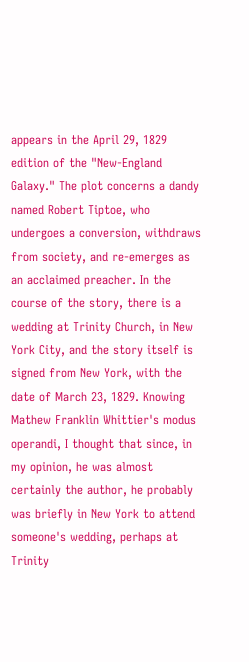appears in the April 29, 1829 edition of the "New-England Galaxy." The plot concerns a dandy named Robert Tiptoe, who undergoes a conversion, withdraws from society, and re-emerges as an acclaimed preacher. In the course of the story, there is a wedding at Trinity Church, in New York City, and the story itself is signed from New York, with the date of March 23, 1829. Knowing Mathew Franklin Whittier's modus operandi, I thought that since, in my opinion, he was almost certainly the author, he probably was briefly in New York to attend someone's wedding, perhaps at Trinity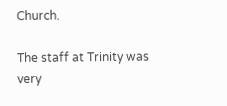Church.

The staff at Trinity was very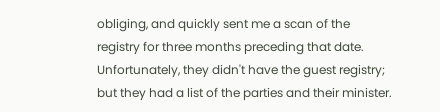obliging, and quickly sent me a scan of the registry for three months preceding that date. Unfortunately, they didn't have the guest registry; but they had a list of the parties and their minister.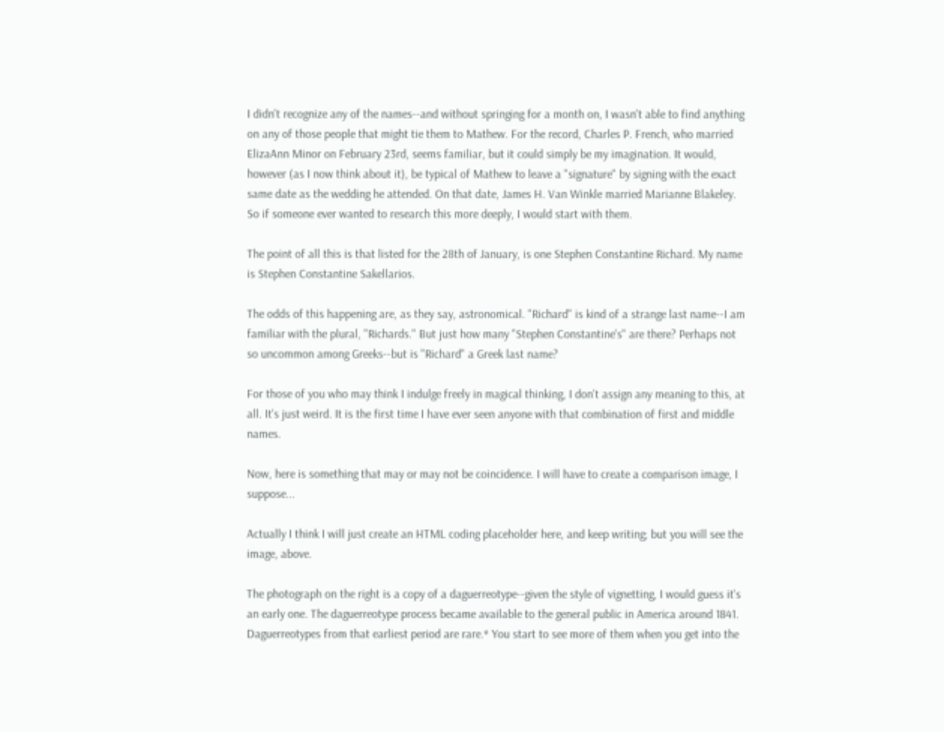I didn't recognize any of the names--and without springing for a month on, I wasn't able to find anything on any of those people that might tie them to Mathew. For the record, Charles P. French, who married ElizaAnn Minor on February 23rd, seems familiar, but it could simply be my imagination. It would, however (as I now think about it), be typical of Mathew to leave a "signature" by signing with the exact same date as the wedding he attended. On that date, James H. Van Winkle married Marianne Blakeley. So if someone ever wanted to research this more deeply, I would start with them.

The point of all this is that listed for the 28th of January, is one Stephen Constantine Richard. My name is Stephen Constantine Sakellarios.

The odds of this happening are, as they say, astronomical. "Richard" is kind of a strange last name--I am familiar with the plural, "Richards." But just how many "Stephen Constantine's" are there? Perhaps not so uncommon among Greeks--but is "Richard" a Greek last name?

For those of you who may think I indulge freely in magical thinking, I don't assign any meaning to this, at all. It's just weird. It is the first time I have ever seen anyone with that combination of first and middle names.

Now, here is something that may or may not be coincidence. I will have to create a comparison image, I suppose...

Actually I think I will just create an HTML coding placeholder here, and keep writing; but you will see the image, above.

The photograph on the right is a copy of a daguerreotype--given the style of vignetting, I would guess it's an early one. The daguerreotype process became available to the general public in America around 1841. Daguerreotypes from that earliest period are rare.* You start to see more of them when you get into the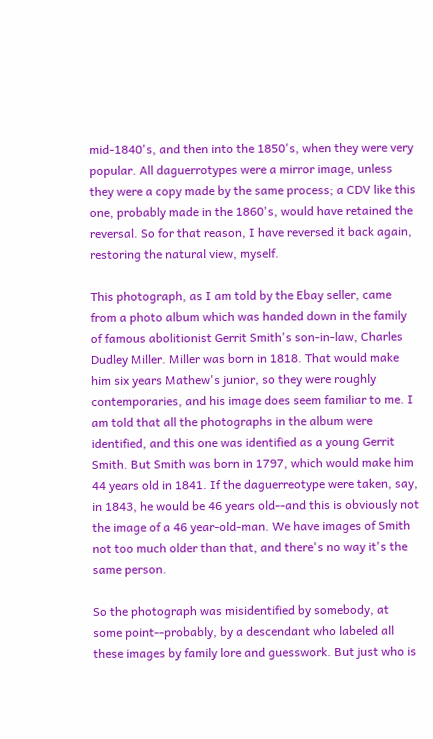mid-1840's, and then into the 1850's, when they were very popular. All daguerrotypes were a mirror image, unless they were a copy made by the same process; a CDV like this one, probably made in the 1860's, would have retained the reversal. So for that reason, I have reversed it back again, restoring the natural view, myself.

This photograph, as I am told by the Ebay seller, came from a photo album which was handed down in the family of famous abolitionist Gerrit Smith's son-in-law, Charles Dudley Miller. Miller was born in 1818. That would make him six years Mathew's junior, so they were roughly contemporaries, and his image does seem familiar to me. I am told that all the photographs in the album were identified, and this one was identified as a young Gerrit Smith. But Smith was born in 1797, which would make him 44 years old in 1841. If the daguerreotype were taken, say, in 1843, he would be 46 years old--and this is obviously not the image of a 46 year-old-man. We have images of Smith not too much older than that, and there's no way it's the same person.

So the photograph was misidentified by somebody, at some point--probably, by a descendant who labeled all these images by family lore and guesswork. But just who is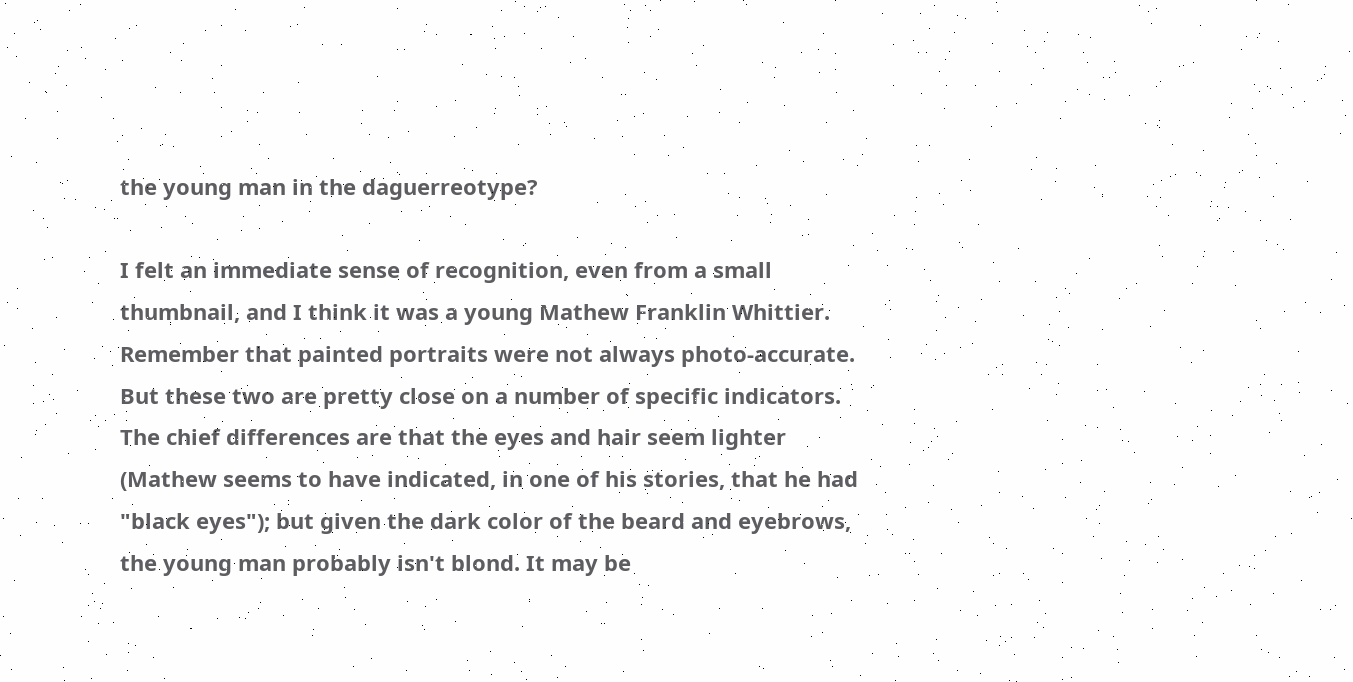the young man in the daguerreotype?

I felt an immediate sense of recognition, even from a small thumbnail, and I think it was a young Mathew Franklin Whittier. Remember that painted portraits were not always photo-accurate. But these two are pretty close on a number of specific indicators. The chief differences are that the eyes and hair seem lighter (Mathew seems to have indicated, in one of his stories, that he had "black eyes"); but given the dark color of the beard and eyebrows, the young man probably isn't blond. It may be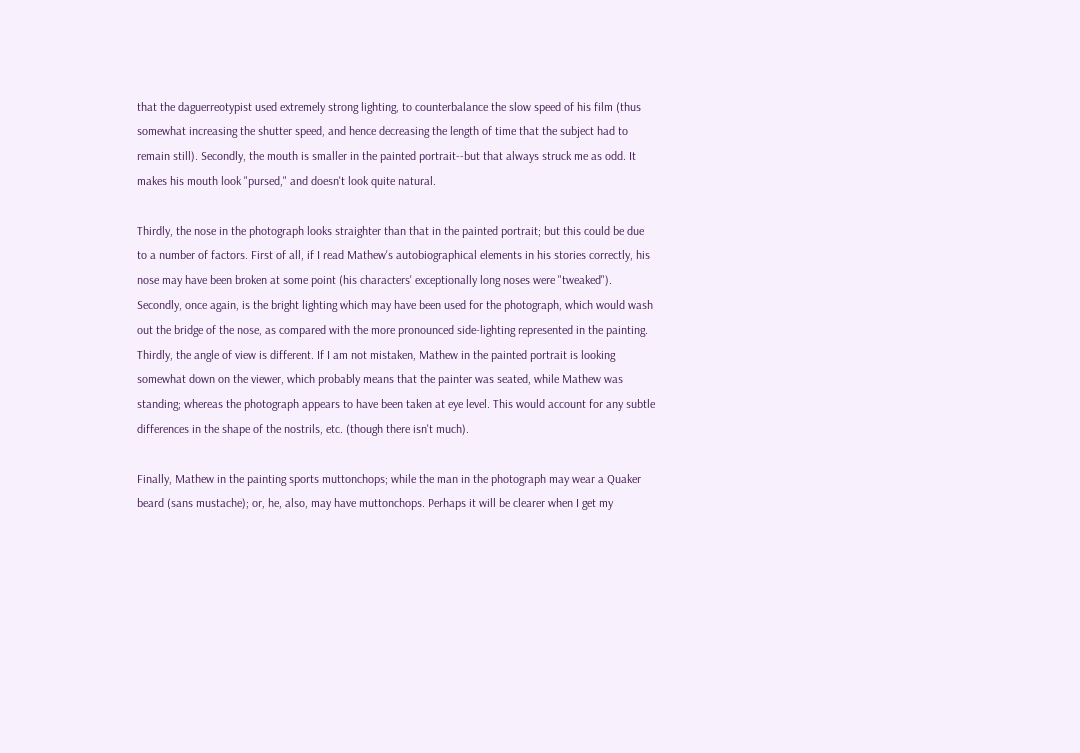that the daguerreotypist used extremely strong lighting, to counterbalance the slow speed of his film (thus somewhat increasing the shutter speed, and hence decreasing the length of time that the subject had to remain still). Secondly, the mouth is smaller in the painted portrait--but that always struck me as odd. It makes his mouth look "pursed," and doesn't look quite natural.

Thirdly, the nose in the photograph looks straighter than that in the painted portrait; but this could be due to a number of factors. First of all, if I read Mathew's autobiographical elements in his stories correctly, his nose may have been broken at some point (his characters' exceptionally long noses were "tweaked"). Secondly, once again, is the bright lighting which may have been used for the photograph, which would wash out the bridge of the nose, as compared with the more pronounced side-lighting represented in the painting. Thirdly, the angle of view is different. If I am not mistaken, Mathew in the painted portrait is looking somewhat down on the viewer, which probably means that the painter was seated, while Mathew was standing; whereas the photograph appears to have been taken at eye level. This would account for any subtle differences in the shape of the nostrils, etc. (though there isn't much).

Finally, Mathew in the painting sports muttonchops; while the man in the photograph may wear a Quaker beard (sans mustache); or, he, also, may have muttonchops. Perhaps it will be clearer when I get my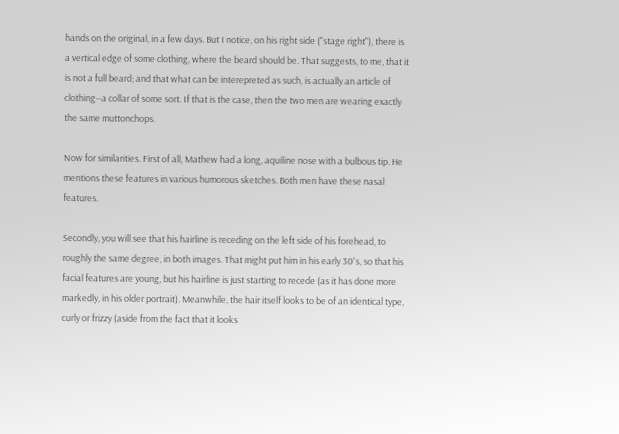hands on the original, in a few days. But I notice, on his right side ("stage right"), there is a vertical edge of some clothing, where the beard should be. That suggests, to me, that it is not a full beard; and that what can be interepreted as such, is actually an article of clothing--a collar of some sort. If that is the case, then the two men are wearing exactly the same muttonchops.

Now for similarities. First of all, Mathew had a long, aquiline nose with a bulbous tip. He mentions these features in various humorous sketches. Both men have these nasal features.

Secondly, you will see that his hairline is receding on the left side of his forehead, to roughly the same degree, in both images. That might put him in his early 30's, so that his facial features are young, but his hairline is just starting to recede (as it has done more markedly, in his older portrait). Meanwhile, the hair itself looks to be of an identical type, curly or frizzy (aside from the fact that it looks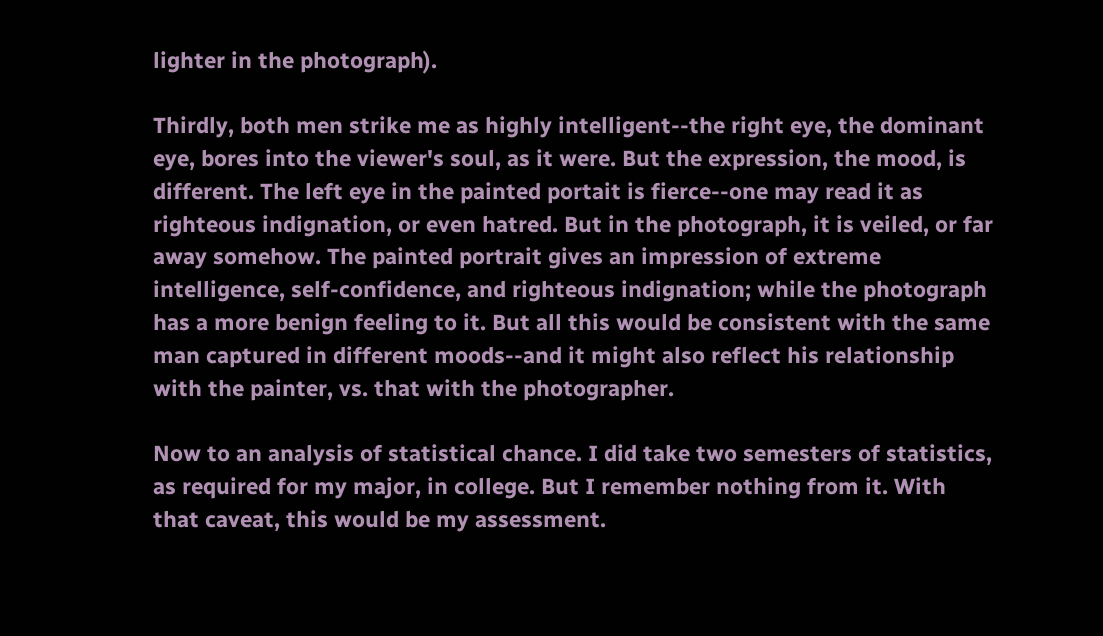lighter in the photograph).

Thirdly, both men strike me as highly intelligent--the right eye, the dominant eye, bores into the viewer's soul, as it were. But the expression, the mood, is different. The left eye in the painted portait is fierce--one may read it as righteous indignation, or even hatred. But in the photograph, it is veiled, or far away somehow. The painted portrait gives an impression of extreme intelligence, self-confidence, and righteous indignation; while the photograph has a more benign feeling to it. But all this would be consistent with the same man captured in different moods--and it might also reflect his relationship with the painter, vs. that with the photographer.

Now to an analysis of statistical chance. I did take two semesters of statistics, as required for my major, in college. But I remember nothing from it. With that caveat, this would be my assessment.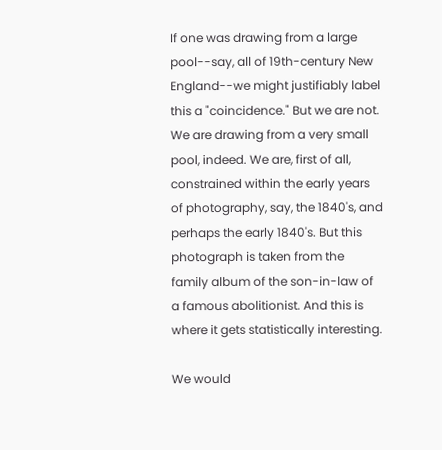If one was drawing from a large pool--say, all of 19th-century New England--we might justifiably label this a "coincidence." But we are not. We are drawing from a very small pool, indeed. We are, first of all, constrained within the early years of photography, say, the 1840's, and perhaps the early 1840's. But this photograph is taken from the family album of the son-in-law of a famous abolitionist. And this is where it gets statistically interesting.

We would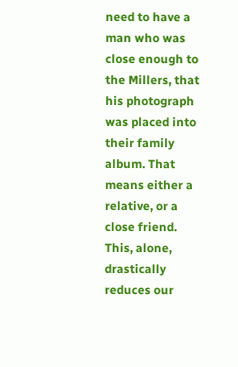need to have a man who was close enough to the Millers, that his photograph was placed into their family album. That means either a relative, or a close friend. This, alone, drastically reduces our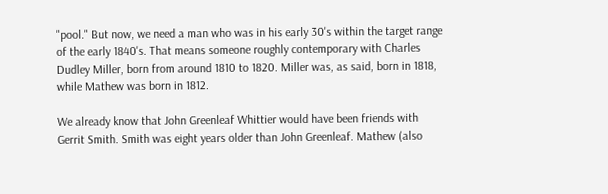"pool." But now, we need a man who was in his early 30's within the target range of the early 1840's. That means someone roughly contemporary with Charles Dudley Miller, born from around 1810 to 1820. Miller was, as said, born in 1818, while Mathew was born in 1812.

We already know that John Greenleaf Whittier would have been friends with Gerrit Smith. Smith was eight years older than John Greenleaf. Mathew (also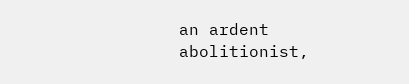an ardent abolitionist,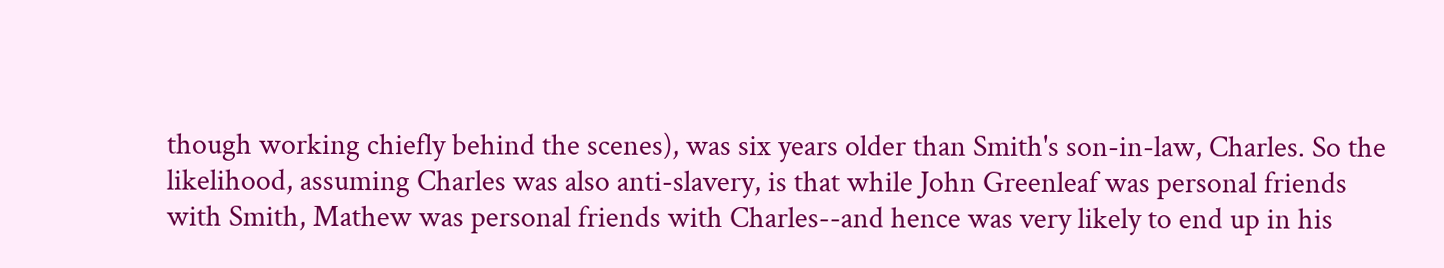though working chiefly behind the scenes), was six years older than Smith's son-in-law, Charles. So the likelihood, assuming Charles was also anti-slavery, is that while John Greenleaf was personal friends with Smith, Mathew was personal friends with Charles--and hence was very likely to end up in his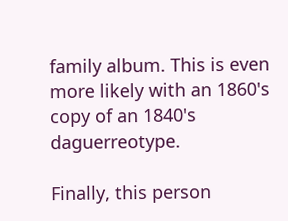family album. This is even more likely with an 1860's copy of an 1840's daguerreotype.

Finally, this person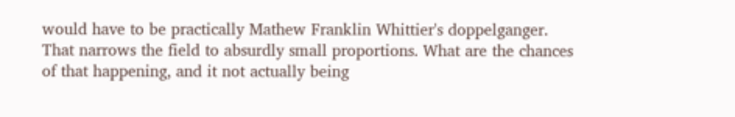would have to be practically Mathew Franklin Whittier's doppelganger. That narrows the field to absurdly small proportions. What are the chances of that happening, and it not actually being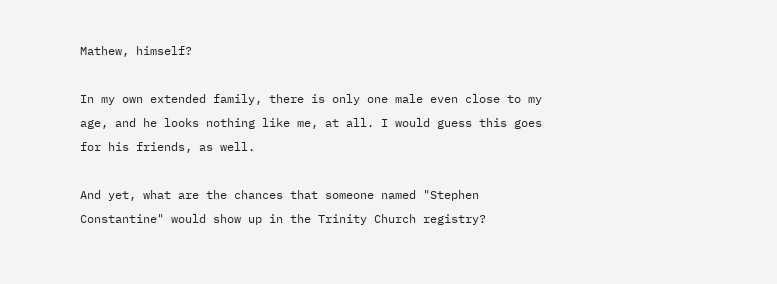Mathew, himself?

In my own extended family, there is only one male even close to my age, and he looks nothing like me, at all. I would guess this goes for his friends, as well.

And yet, what are the chances that someone named "Stephen Constantine" would show up in the Trinity Church registry?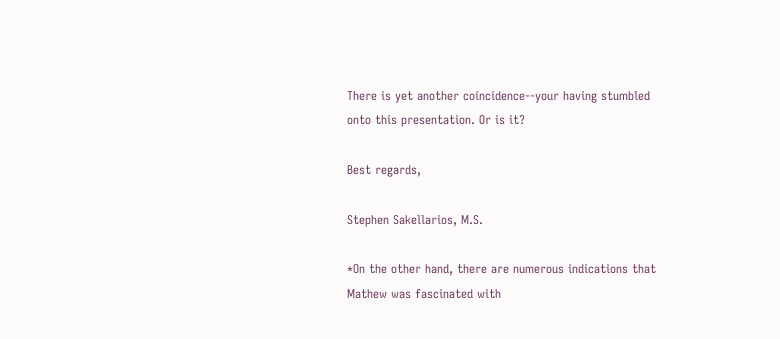There is yet another coincidence--your having stumbled onto this presentation. Or is it?

Best regards,

Stephen Sakellarios, M.S.

*On the other hand, there are numerous indications that Mathew was fascinated with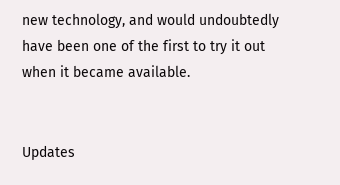new technology, and would undoubtedly have been one of the first to try it out when it became available.


Updates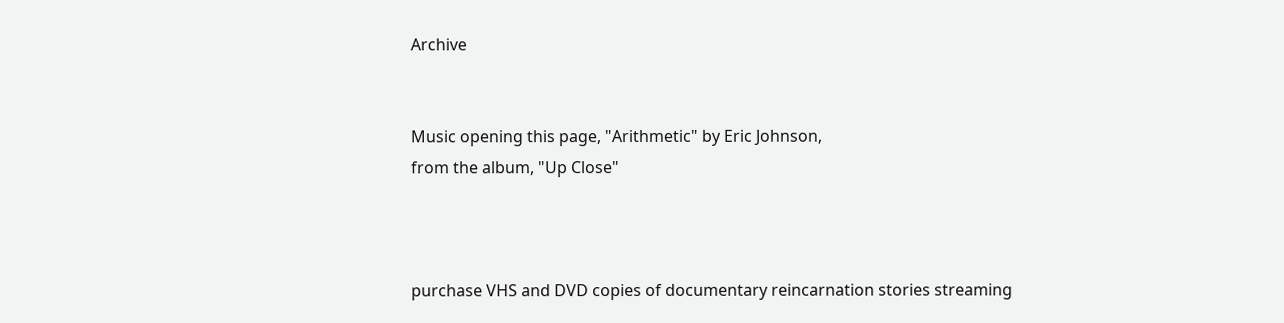Archive


Music opening this page, "Arithmetic" by Eric Johnson,
from the album, "Up Close"



purchase VHS and DVD copies of documentary reincarnation stories streaming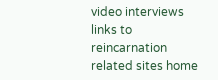video interviews links to reincarnation related sites home